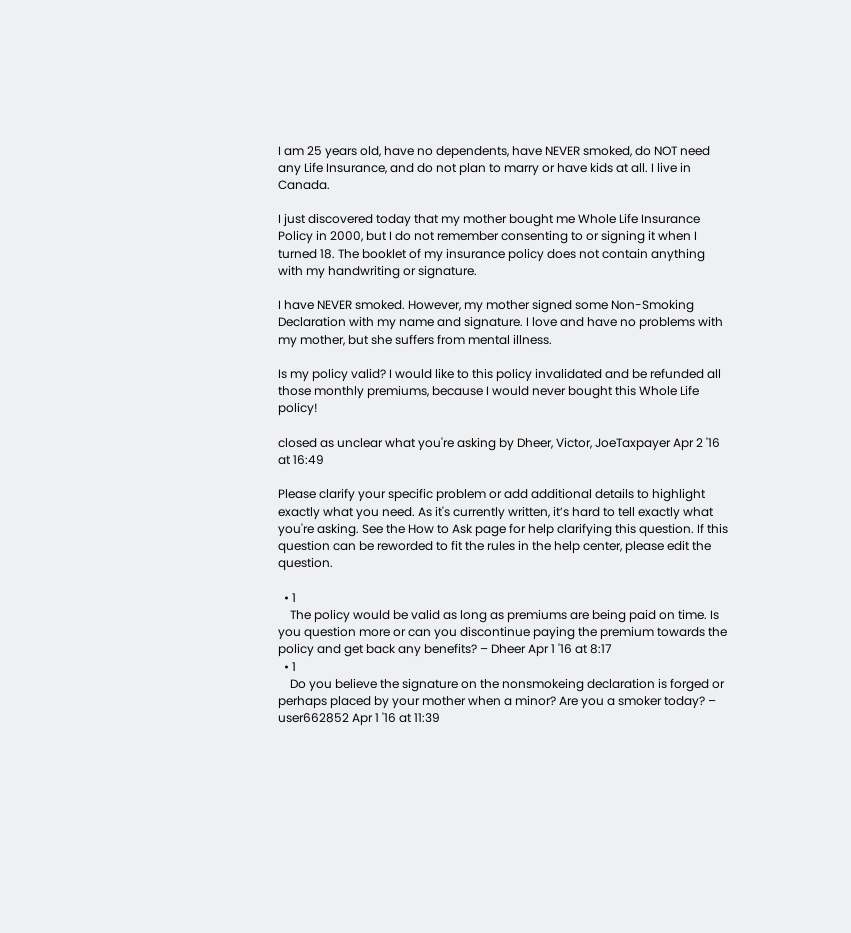I am 25 years old, have no dependents, have NEVER smoked, do NOT need any Life Insurance, and do not plan to marry or have kids at all. I live in Canada.

I just discovered today that my mother bought me Whole Life Insurance Policy in 2000, but I do not remember consenting to or signing it when I turned 18. The booklet of my insurance policy does not contain anything with my handwriting or signature.

I have NEVER smoked. However, my mother signed some Non-Smoking Declaration with my name and signature. I love and have no problems with my mother, but she suffers from mental illness.

Is my policy valid? I would like to this policy invalidated and be refunded all those monthly premiums, because I would never bought this Whole Life policy!

closed as unclear what you're asking by Dheer, Victor, JoeTaxpayer Apr 2 '16 at 16:49

Please clarify your specific problem or add additional details to highlight exactly what you need. As it's currently written, it’s hard to tell exactly what you're asking. See the How to Ask page for help clarifying this question. If this question can be reworded to fit the rules in the help center, please edit the question.

  • 1
    The policy would be valid as long as premiums are being paid on time. Is you question more or can you discontinue paying the premium towards the policy and get back any benefits? – Dheer Apr 1 '16 at 8:17
  • 1
    Do you believe the signature on the nonsmokeing declaration is forged or perhaps placed by your mother when a minor? Are you a smoker today? – user662852 Apr 1 '16 at 11:39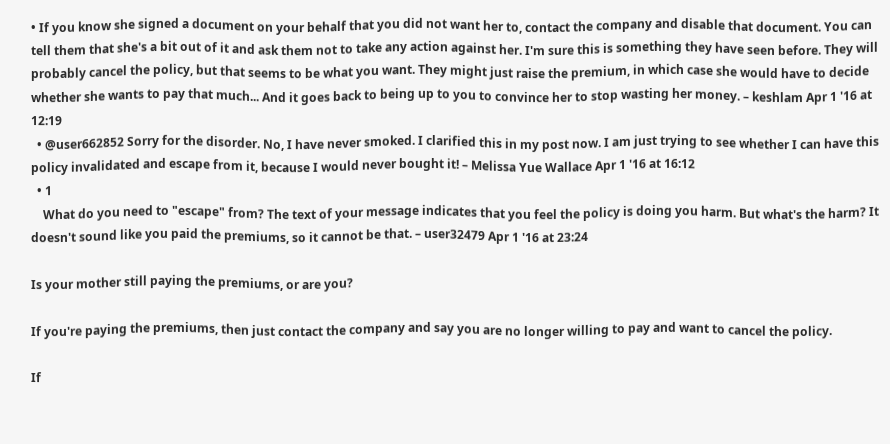• If you know she signed a document on your behalf that you did not want her to, contact the company and disable that document. You can tell them that she's a bit out of it and ask them not to take any action against her. I'm sure this is something they have seen before. They will probably cancel the policy, but that seems to be what you want. They might just raise the premium, in which case she would have to decide whether she wants to pay that much... And it goes back to being up to you to convince her to stop wasting her money. – keshlam Apr 1 '16 at 12:19
  • @user662852 Sorry for the disorder. No, I have never smoked. I clarified this in my post now. I am just trying to see whether I can have this policy invalidated and escape from it, because I would never bought it! – Melissa Yue Wallace Apr 1 '16 at 16:12
  • 1
    What do you need to "escape" from? The text of your message indicates that you feel the policy is doing you harm. But what's the harm? It doesn't sound like you paid the premiums, so it cannot be that. – user32479 Apr 1 '16 at 23:24

Is your mother still paying the premiums, or are you?

If you're paying the premiums, then just contact the company and say you are no longer willing to pay and want to cancel the policy.

If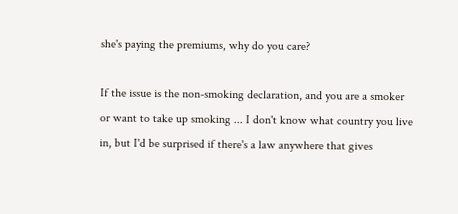she's paying the premiums, why do you care?

If the issue is the non-smoking declaration, and you are a smoker or want to take up smoking ... I don't know what country you live in, but I'd be surprised if there's a law anywhere that gives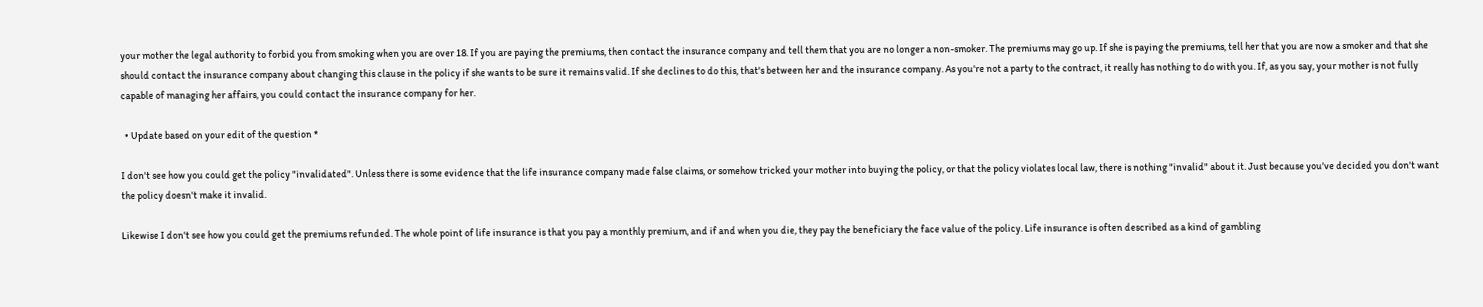your mother the legal authority to forbid you from smoking when you are over 18. If you are paying the premiums, then contact the insurance company and tell them that you are no longer a non-smoker. The premiums may go up. If she is paying the premiums, tell her that you are now a smoker and that she should contact the insurance company about changing this clause in the policy if she wants to be sure it remains valid. If she declines to do this, that's between her and the insurance company. As you're not a party to the contract, it really has nothing to do with you. If, as you say, your mother is not fully capable of managing her affairs, you could contact the insurance company for her.

  • Update based on your edit of the question *

I don't see how you could get the policy "invalidated". Unless there is some evidence that the life insurance company made false claims, or somehow tricked your mother into buying the policy, or that the policy violates local law, there is nothing "invalid" about it. Just because you've decided you don't want the policy doesn't make it invalid.

Likewise I don't see how you could get the premiums refunded. The whole point of life insurance is that you pay a monthly premium, and if and when you die, they pay the beneficiary the face value of the policy. Life insurance is often described as a kind of gambling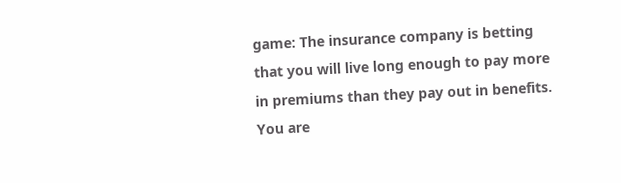game: The insurance company is betting that you will live long enough to pay more in premiums than they pay out in benefits. You are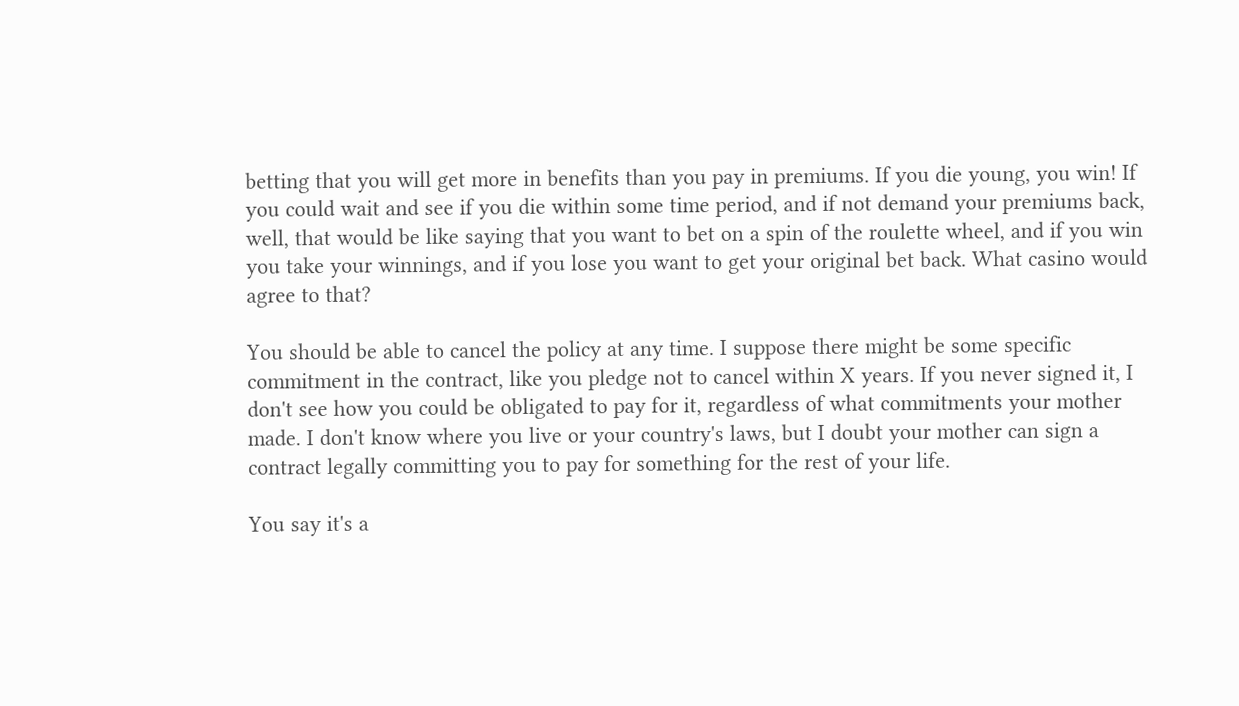betting that you will get more in benefits than you pay in premiums. If you die young, you win! If you could wait and see if you die within some time period, and if not demand your premiums back, well, that would be like saying that you want to bet on a spin of the roulette wheel, and if you win you take your winnings, and if you lose you want to get your original bet back. What casino would agree to that?

You should be able to cancel the policy at any time. I suppose there might be some specific commitment in the contract, like you pledge not to cancel within X years. If you never signed it, I don't see how you could be obligated to pay for it, regardless of what commitments your mother made. I don't know where you live or your country's laws, but I doubt your mother can sign a contract legally committing you to pay for something for the rest of your life.

You say it's a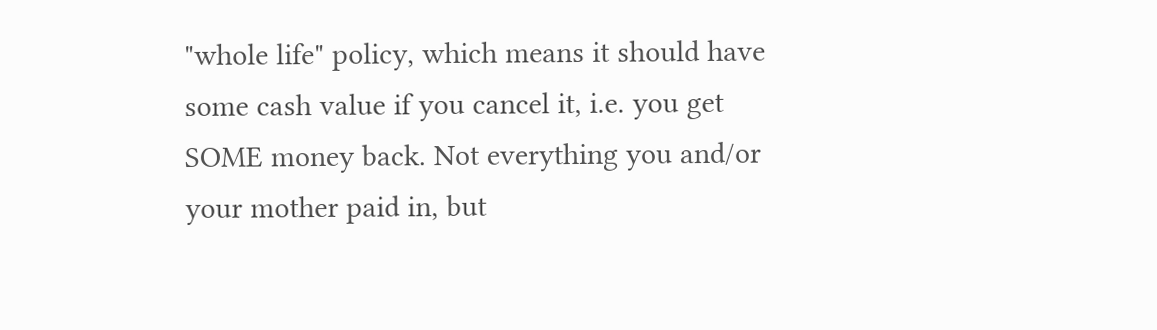"whole life" policy, which means it should have some cash value if you cancel it, i.e. you get SOME money back. Not everything you and/or your mother paid in, but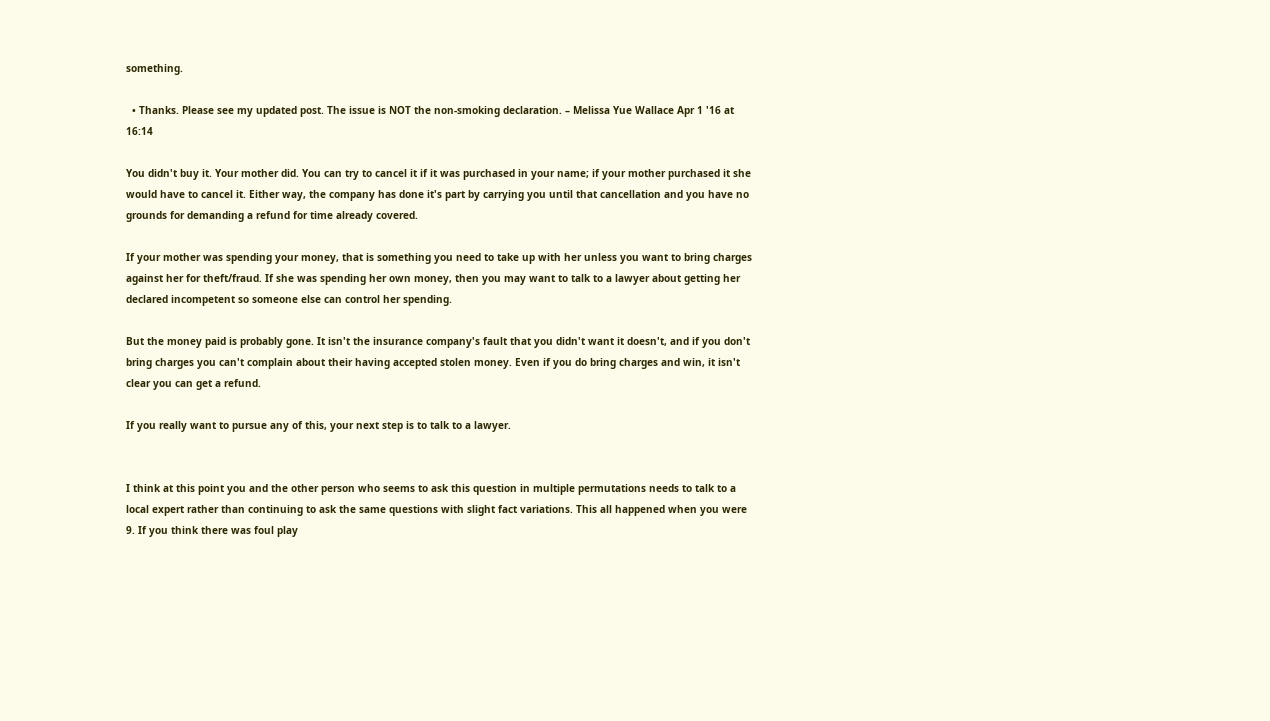something.

  • Thanks. Please see my updated post. The issue is NOT the non-smoking declaration. – Melissa Yue Wallace Apr 1 '16 at 16:14

You didn't buy it. Your mother did. You can try to cancel it if it was purchased in your name; if your mother purchased it she would have to cancel it. Either way, the company has done it's part by carrying you until that cancellation and you have no grounds for demanding a refund for time already covered.

If your mother was spending your money, that is something you need to take up with her unless you want to bring charges against her for theft/fraud. If she was spending her own money, then you may want to talk to a lawyer about getting her declared incompetent so someone else can control her spending.

But the money paid is probably gone. It isn't the insurance company's fault that you didn't want it doesn't, and if you don't bring charges you can't complain about their having accepted stolen money. Even if you do bring charges and win, it isn't clear you can get a refund.

If you really want to pursue any of this, your next step is to talk to a lawyer.


I think at this point you and the other person who seems to ask this question in multiple permutations needs to talk to a local expert rather than continuing to ask the same questions with slight fact variations. This all happened when you were 9. If you think there was foul play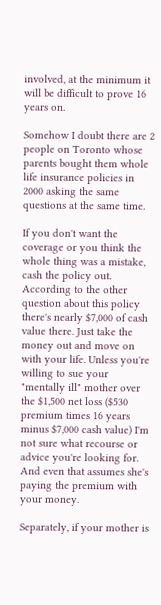involved, at the minimum it will be difficult to prove 16 years on.

Somehow I doubt there are 2 people on Toronto whose parents bought them whole life insurance policies in 2000 asking the same questions at the same time.

If you don't want the coverage or you think the whole thing was a mistake, cash the policy out. According to the other question about this policy there's nearly $7,000 of cash value there. Just take the money out and move on with your life. Unless you're willing to sue your "mentally ill" mother over the $1,500 net loss ($530 premium times 16 years minus $7,000 cash value) I'm not sure what recourse or advice you're looking for. And even that assumes she's paying the premium with your money.

Separately, if your mother is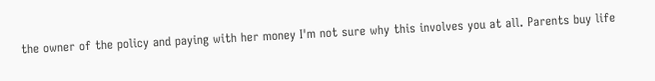the owner of the policy and paying with her money I'm not sure why this involves you at all. Parents buy life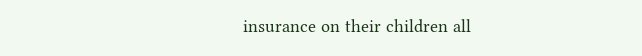insurance on their children all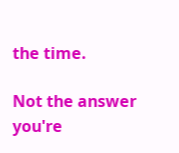the time.

Not the answer you're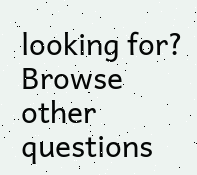looking for? Browse other questions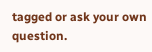tagged or ask your own question.